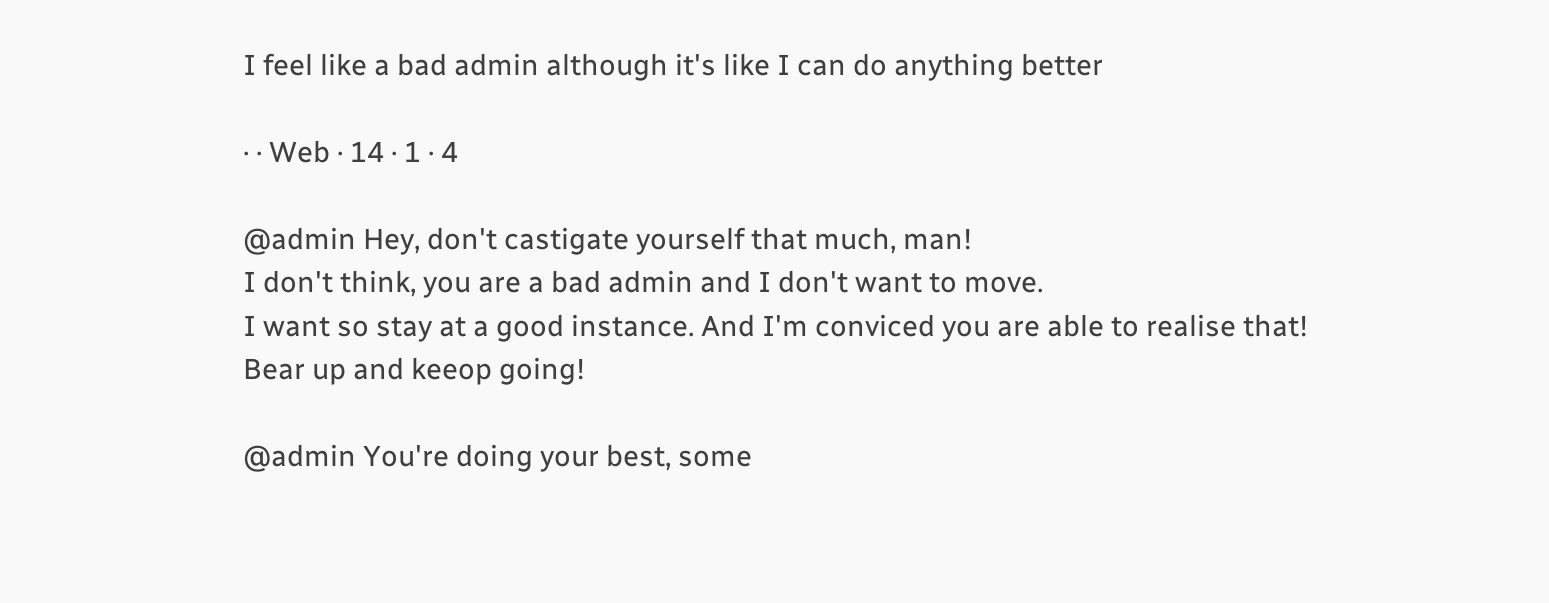I feel like a bad admin although it's like I can do anything better

· · Web · 14 · 1 · 4

@admin Hey, don't castigate yourself that much, man!
I don't think, you are a bad admin and I don't want to move.
I want so stay at a good instance. And I'm conviced you are able to realise that!
Bear up and keeop going!

@admin You're doing your best, some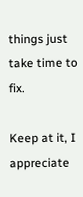things just take time to fix.

Keep at it, I appreciate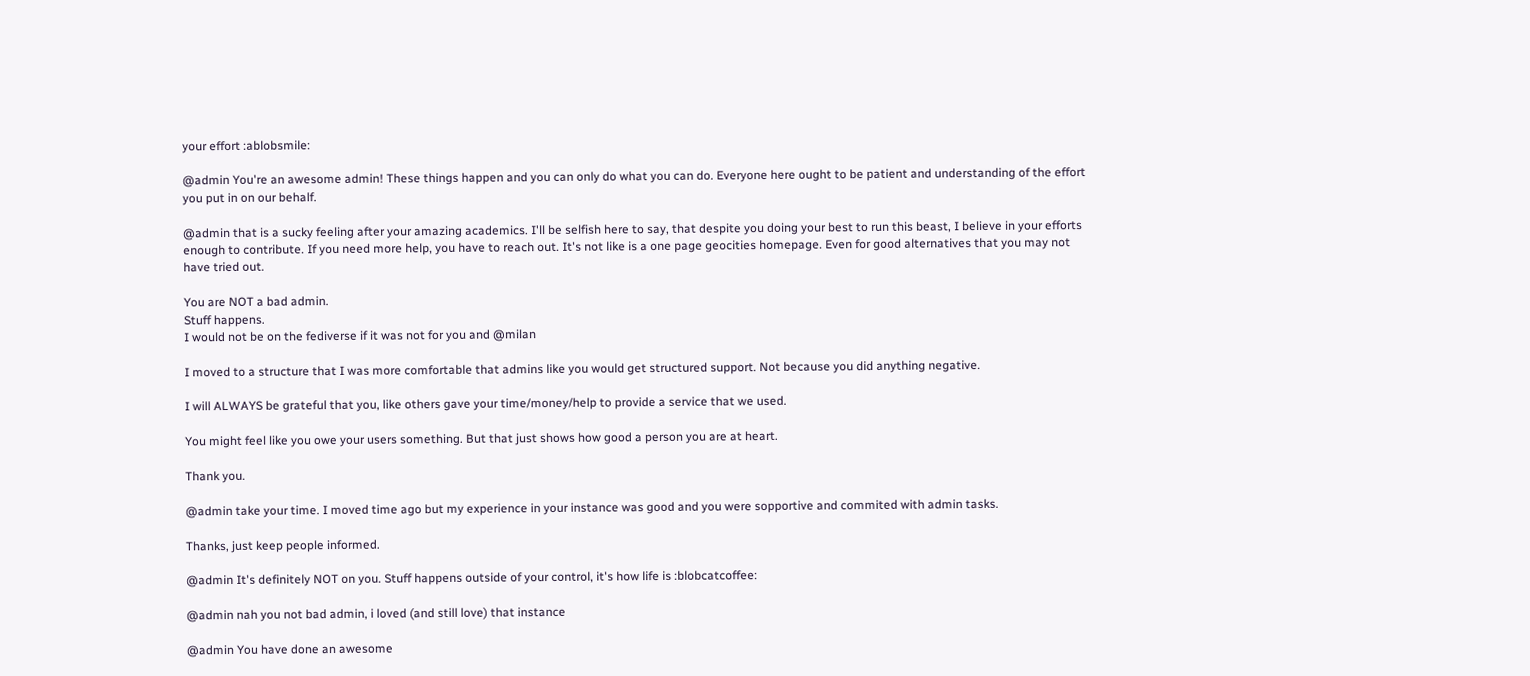your effort :ablobsmile:

@admin You're an awesome admin! These things happen and you can only do what you can do. Everyone here ought to be patient and understanding of the effort you put in on our behalf.

@admin that is a sucky feeling after your amazing academics. I'll be selfish here to say, that despite you doing your best to run this beast, I believe in your efforts enough to contribute. If you need more help, you have to reach out. It's not like is a one page geocities homepage. Even for good alternatives that you may not have tried out.

You are NOT a bad admin.
Stuff happens.
I would not be on the fediverse if it was not for you and @milan

I moved to a structure that I was more comfortable that admins like you would get structured support. Not because you did anything negative.

I will ALWAYS be grateful that you, like others gave your time/money/help to provide a service that we used.

You might feel like you owe your users something. But that just shows how good a person you are at heart.

Thank you.

@admin take your time. I moved time ago but my experience in your instance was good and you were sopportive and commited with admin tasks.

Thanks, just keep people informed.

@admin It's definitely NOT on you. Stuff happens outside of your control, it's how life is :blobcatcoffee:

@admin nah you not bad admin, i loved (and still love) that instance

@admin You have done an awesome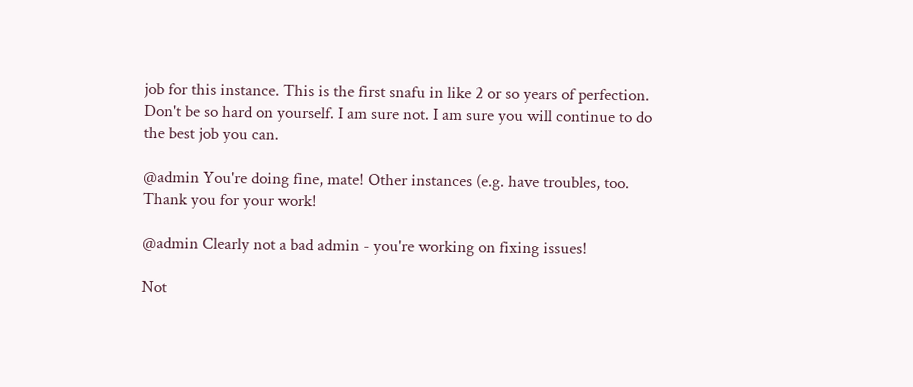job for this instance. This is the first snafu in like 2 or so years of perfection. Don't be so hard on yourself. I am sure not. I am sure you will continue to do the best job you can.

@admin You're doing fine, mate! Other instances (e.g. have troubles, too. Thank you for your work!

@admin Clearly not a bad admin - you're working on fixing issues!

Not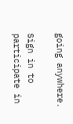going anywhere.

Sign in to participate in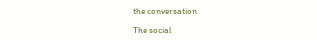the conversation

The social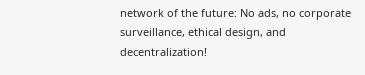network of the future: No ads, no corporate surveillance, ethical design, and decentralization!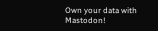Own your data with Mastodon!